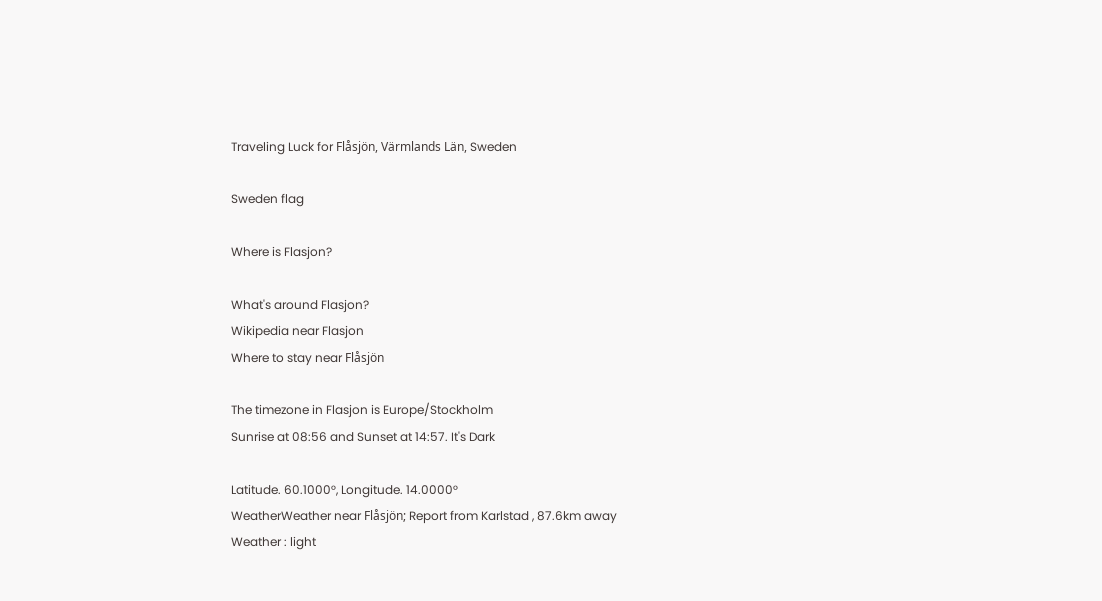Traveling Luck for Flåsjön, Värmlands Län, Sweden

Sweden flag

Where is Flasjon?

What's around Flasjon?
Wikipedia near Flasjon
Where to stay near Flåsjön

The timezone in Flasjon is Europe/Stockholm
Sunrise at 08:56 and Sunset at 14:57. It's Dark

Latitude. 60.1000°, Longitude. 14.0000°
WeatherWeather near Flåsjön; Report from Karlstad , 87.6km away
Weather : light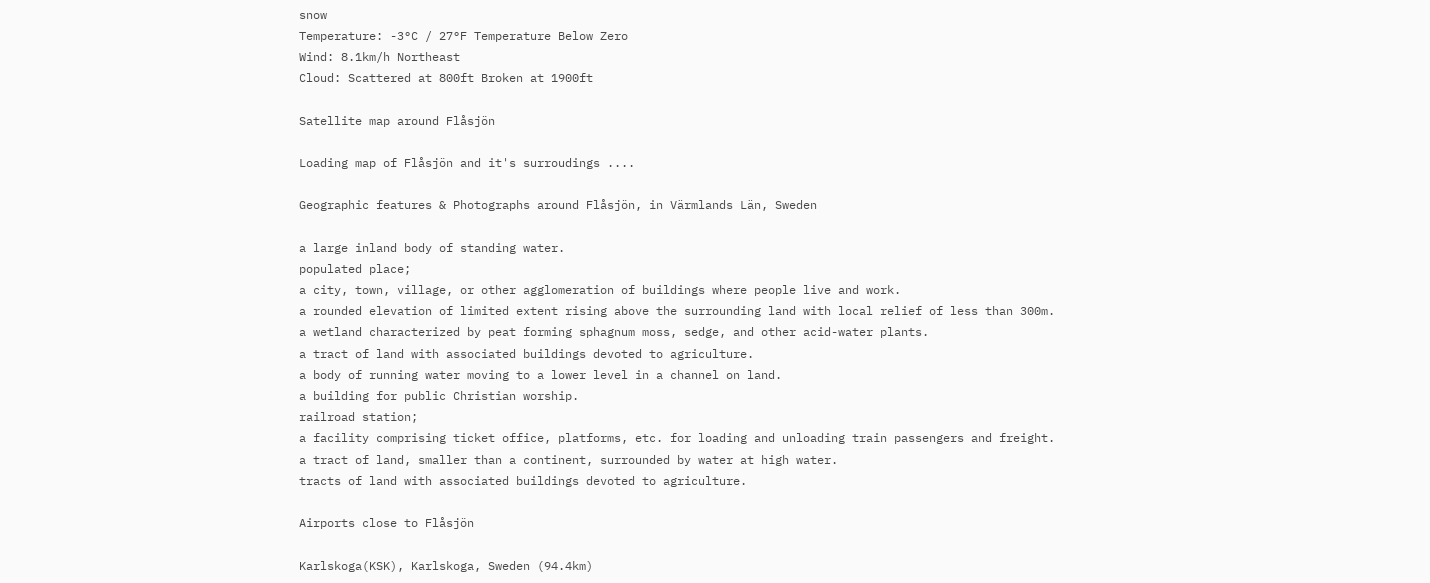snow
Temperature: -3°C / 27°F Temperature Below Zero
Wind: 8.1km/h Northeast
Cloud: Scattered at 800ft Broken at 1900ft

Satellite map around Flåsjön

Loading map of Flåsjön and it's surroudings ....

Geographic features & Photographs around Flåsjön, in Värmlands Län, Sweden

a large inland body of standing water.
populated place;
a city, town, village, or other agglomeration of buildings where people live and work.
a rounded elevation of limited extent rising above the surrounding land with local relief of less than 300m.
a wetland characterized by peat forming sphagnum moss, sedge, and other acid-water plants.
a tract of land with associated buildings devoted to agriculture.
a body of running water moving to a lower level in a channel on land.
a building for public Christian worship.
railroad station;
a facility comprising ticket office, platforms, etc. for loading and unloading train passengers and freight.
a tract of land, smaller than a continent, surrounded by water at high water.
tracts of land with associated buildings devoted to agriculture.

Airports close to Flåsjön

Karlskoga(KSK), Karlskoga, Sweden (94.4km)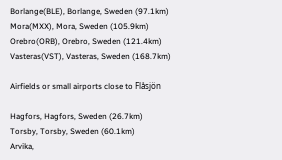Borlange(BLE), Borlange, Sweden (97.1km)
Mora(MXX), Mora, Sweden (105.9km)
Orebro(ORB), Orebro, Sweden (121.4km)
Vasteras(VST), Vasteras, Sweden (168.7km)

Airfields or small airports close to Flåsjön

Hagfors, Hagfors, Sweden (26.7km)
Torsby, Torsby, Sweden (60.1km)
Arvika,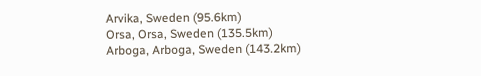Arvika, Sweden (95.6km)
Orsa, Orsa, Sweden (135.5km)
Arboga, Arboga, Sweden (143.2km)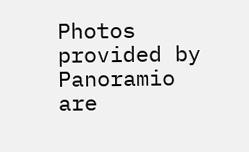Photos provided by Panoramio are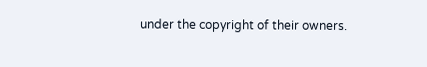under the copyright of their owners.